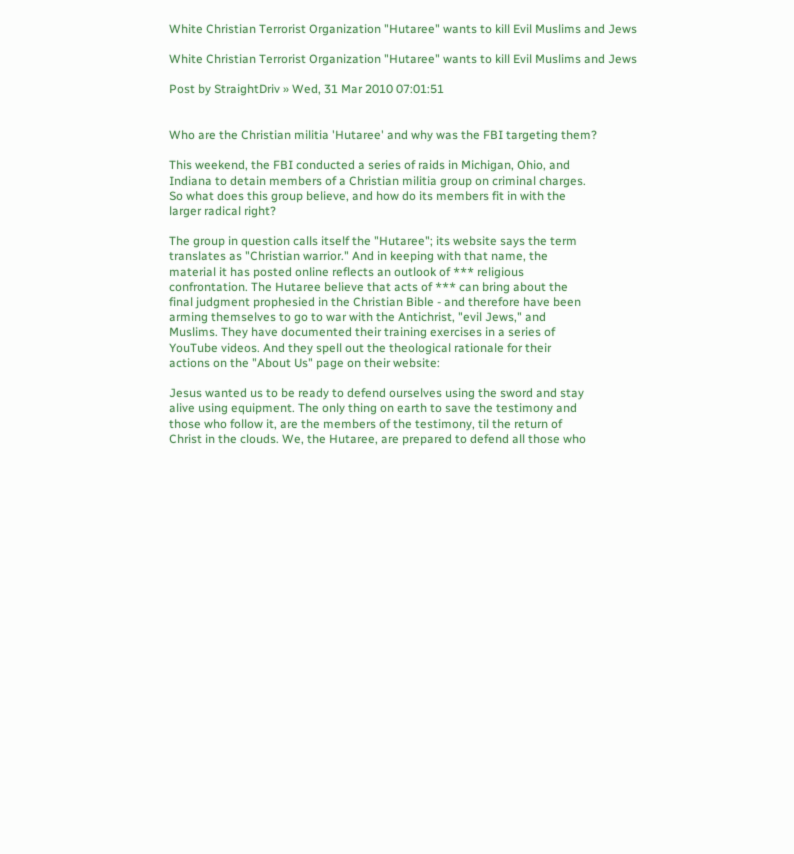White Christian Terrorist Organization "Hutaree" wants to kill Evil Muslims and Jews

White Christian Terrorist Organization "Hutaree" wants to kill Evil Muslims and Jews

Post by StraightDriv » Wed, 31 Mar 2010 07:01:51


Who are the Christian militia 'Hutaree' and why was the FBI targeting them?

This weekend, the FBI conducted a series of raids in Michigan, Ohio, and
Indiana to detain members of a Christian militia group on criminal charges.
So what does this group believe, and how do its members fit in with the
larger radical right?

The group in question calls itself the "Hutaree"; its website says the term
translates as "Christian warrior." And in keeping with that name, the
material it has posted online reflects an outlook of *** religious
confrontation. The Hutaree believe that acts of *** can bring about the
final judgment prophesied in the Christian Bible - and therefore have been
arming themselves to go to war with the Antichrist, "evil Jews," and
Muslims. They have documented their training exercises in a series of
YouTube videos. And they spell out the theological rationale for their
actions on the "About Us" page on their website:

Jesus wanted us to be ready to defend ourselves using the sword and stay
alive using equipment. The only thing on earth to save the testimony and
those who follow it, are the members of the testimony, til the return of
Christ in the clouds. We, the Hutaree, are prepared to defend all those who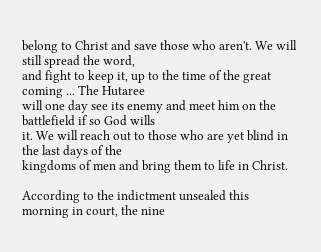belong to Christ and save those who aren't. We will still spread the word,
and fight to keep it, up to the time of the great coming ... The Hutaree
will one day see its enemy and meet him on the battlefield if so God wills
it. We will reach out to those who are yet blind in the last days of the
kingdoms of men and bring them to life in Christ.

According to the indictment unsealed this morning in court, the nine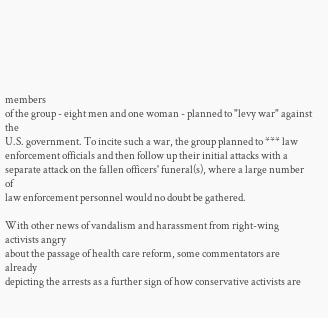members
of the group - eight men and one woman - planned to "levy war" against the
U.S. government. To incite such a war, the group planned to *** law
enforcement officials and then follow up their initial attacks with a
separate attack on the fallen officers' funeral(s), where a large number of
law enforcement personnel would no doubt be gathered.

With other news of vandalism and harassment from right-wing activists angry
about the passage of health care reform, some commentators are already
depicting the arrests as a further sign of how conservative activists are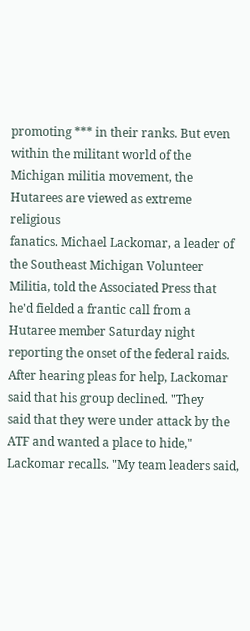promoting *** in their ranks. But even within the militant world of the
Michigan militia movement, the Hutarees are viewed as extreme religious
fanatics. Michael Lackomar, a leader of the Southeast Michigan Volunteer
Militia, told the Associated Press that he'd fielded a frantic call from a
Hutaree member Saturday night reporting the onset of the federal raids.
After hearing pleas for help, Lackomar said that his group declined. "They
said that they were under attack by the ATF and wanted a place to hide,"
Lackomar recalls. "My team leaders said,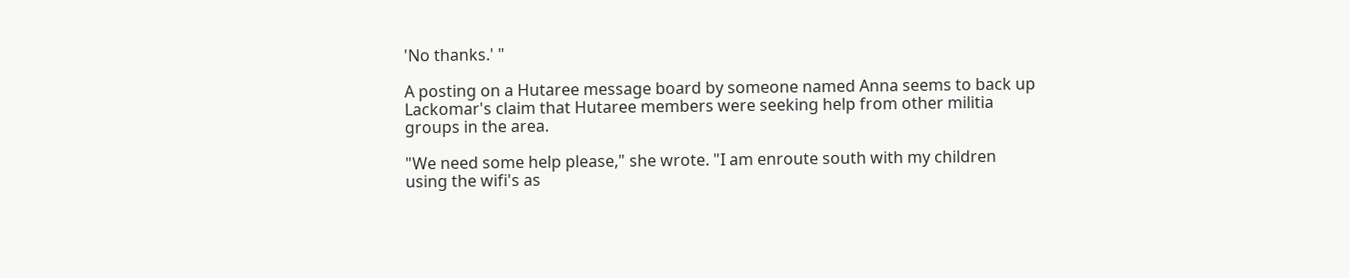'No thanks.' "

A posting on a Hutaree message board by someone named Anna seems to back up
Lackomar's claim that Hutaree members were seeking help from other militia
groups in the area.

"We need some help please," she wrote. "I am enroute south with my children
using the wifi's as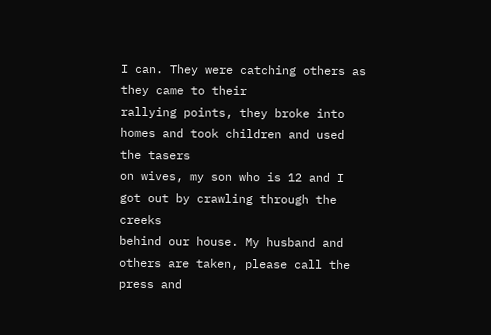I can. They were catching others as they came to their
rallying points, they broke into homes and took children and used the tasers
on wives, my son who is 12 and I got out by crawling through the creeks
behind our house. My husband and others are taken, please call the press and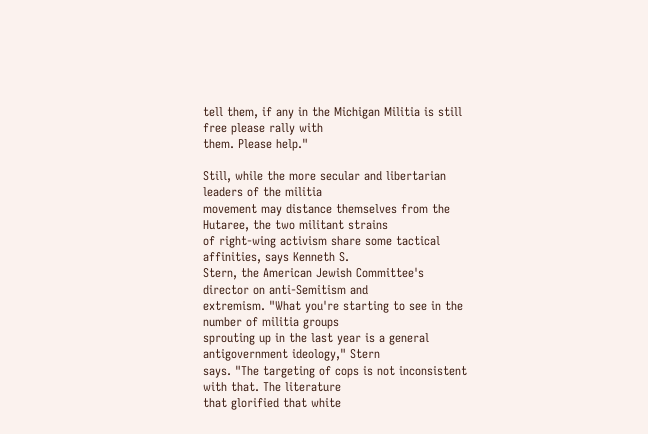tell them, if any in the Michigan Militia is still free please rally with
them. Please help."

Still, while the more secular and libertarian leaders of the militia
movement may distance themselves from the Hutaree, the two militant strains
of right-wing activism share some tactical affinities, says Kenneth S.
Stern, the American Jewish Committee's director on anti-Semitism and
extremism. "What you're starting to see in the number of militia groups
sprouting up in the last year is a general antigovernment ideology," Stern
says. "The targeting of cops is not inconsistent with that. The literature
that glorified that white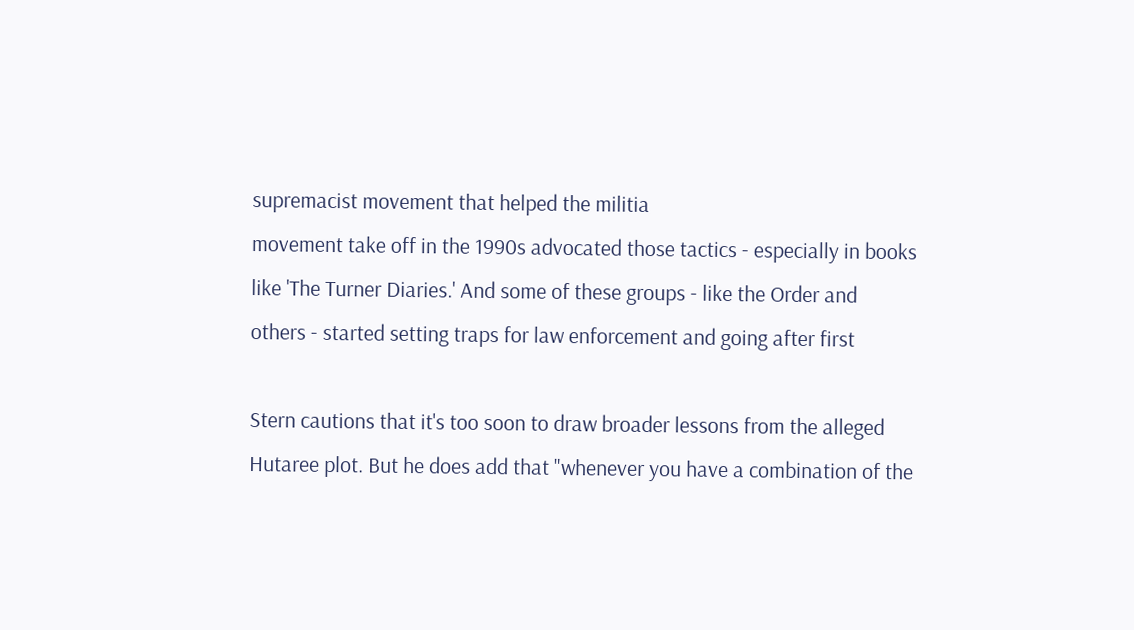supremacist movement that helped the militia
movement take off in the 1990s advocated those tactics - especially in books
like 'The Turner Diaries.' And some of these groups - like the Order and
others - started setting traps for law enforcement and going after first

Stern cautions that it's too soon to draw broader lessons from the alleged
Hutaree plot. But he does add that "whenever you have a combination of the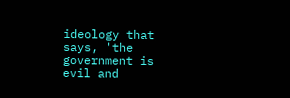ideology that says, 'the government is evil and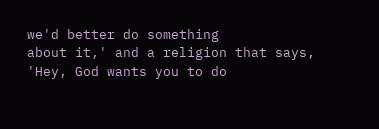we'd better do something
about it,' and a religion that says, 'Hey, God wants you to do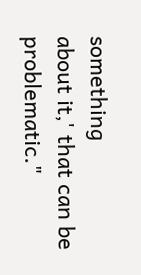something
about it,' that can be problematic."